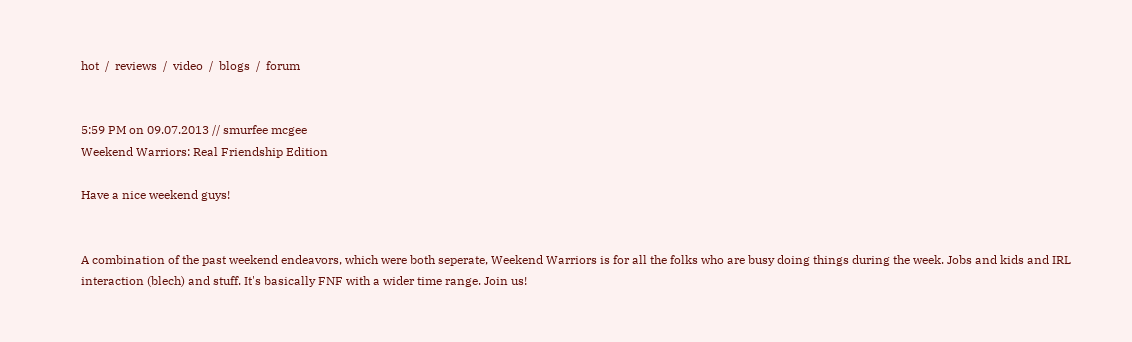hot  /  reviews  /  video  /  blogs  /  forum


5:59 PM on 09.07.2013 // smurfee mcgee
Weekend Warriors: Real Friendship Edition

Have a nice weekend guys!


A combination of the past weekend endeavors, which were both seperate, Weekend Warriors is for all the folks who are busy doing things during the week. Jobs and kids and IRL interaction (blech) and stuff. It's basically FNF with a wider time range. Join us!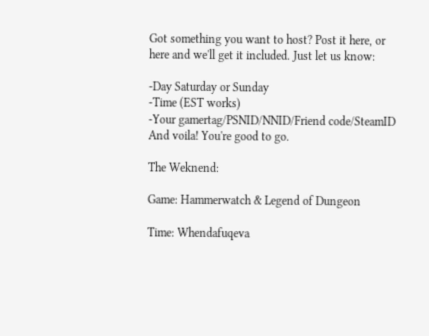Got something you want to host? Post it here, or here and we'll get it included. Just let us know:

-Day Saturday or Sunday
-Time (EST works)
-Your gamertag/PSNID/NNID/Friend code/SteamID
And voila! You're good to go.

The Weknend:

Game: Hammerwatch & Legend of Dungeon

Time: Whendafuqeva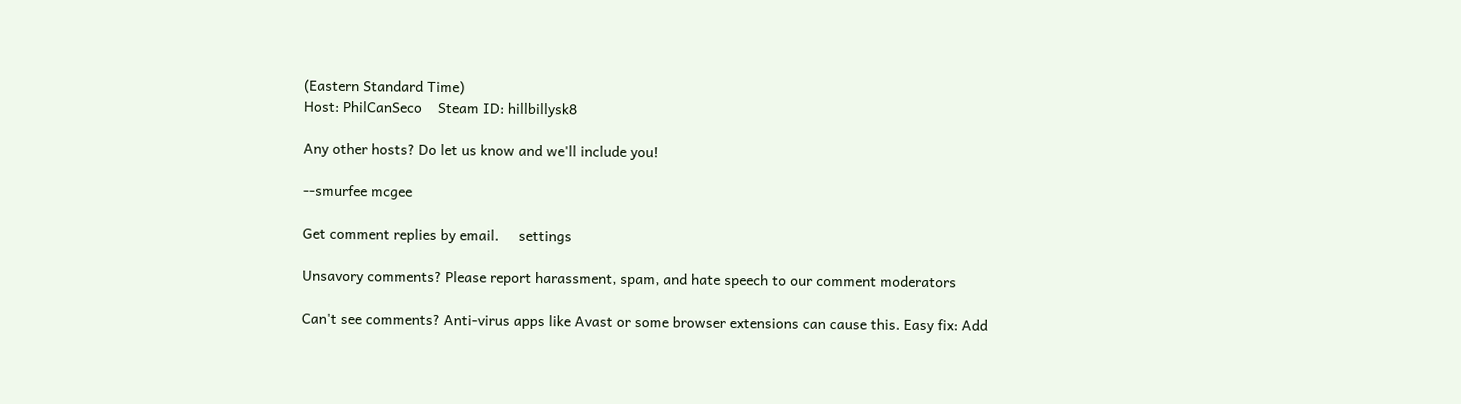(Eastern Standard Time)
Host: PhilCanSeco    Steam ID: hillbillysk8

Any other hosts? Do let us know and we'll include you!

--smurfee mcgee

Get comment replies by email.     settings

Unsavory comments? Please report harassment, spam, and hate speech to our comment moderators

Can't see comments? Anti-virus apps like Avast or some browser extensions can cause this. Easy fix: Add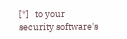[*]   to your security software's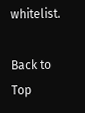whitelist.

Back to Top